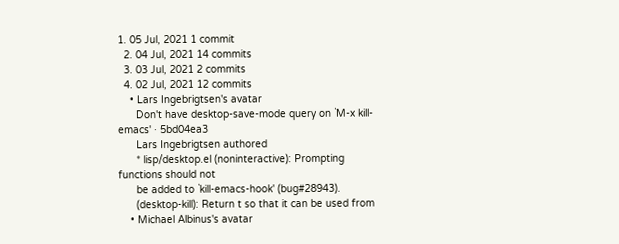1. 05 Jul, 2021 1 commit
  2. 04 Jul, 2021 14 commits
  3. 03 Jul, 2021 2 commits
  4. 02 Jul, 2021 12 commits
    • Lars Ingebrigtsen's avatar
      Don't have desktop-save-mode query on `M-x kill-emacs' · 5bd04ea3
      Lars Ingebrigtsen authored
      * lisp/desktop.el (noninteractive): Prompting functions should not
      be added to `kill-emacs-hook' (bug#28943).
      (desktop-kill): Return t so that it can be used from
    • Michael Albinus's avatar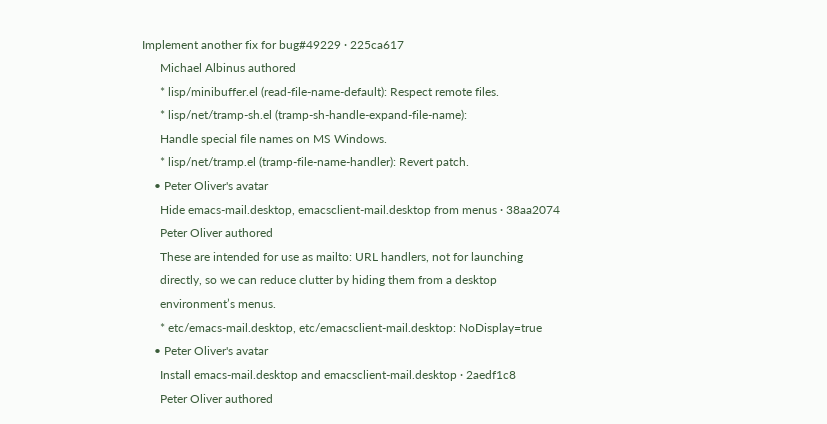Implement another fix for bug#49229 · 225ca617
      Michael Albinus authored
      * lisp/minibuffer.el (read-file-name-default): Respect remote files.
      * lisp/net/tramp-sh.el (tramp-sh-handle-expand-file-name):
      Handle special file names on MS Windows.
      * lisp/net/tramp.el (tramp-file-name-handler): Revert patch.
    • Peter Oliver's avatar
      Hide emacs-mail.desktop, emacsclient-mail.desktop from menus · 38aa2074
      Peter Oliver authored
      These are intended for use as mailto: URL handlers, not for launching
      directly, so we can reduce clutter by hiding them from a desktop
      environment’s menus.
      * etc/emacs-mail.desktop, etc/emacsclient-mail.desktop: NoDisplay=true
    • Peter Oliver's avatar
      Install emacs-mail.desktop and emacsclient-mail.desktop · 2aedf1c8
      Peter Oliver authored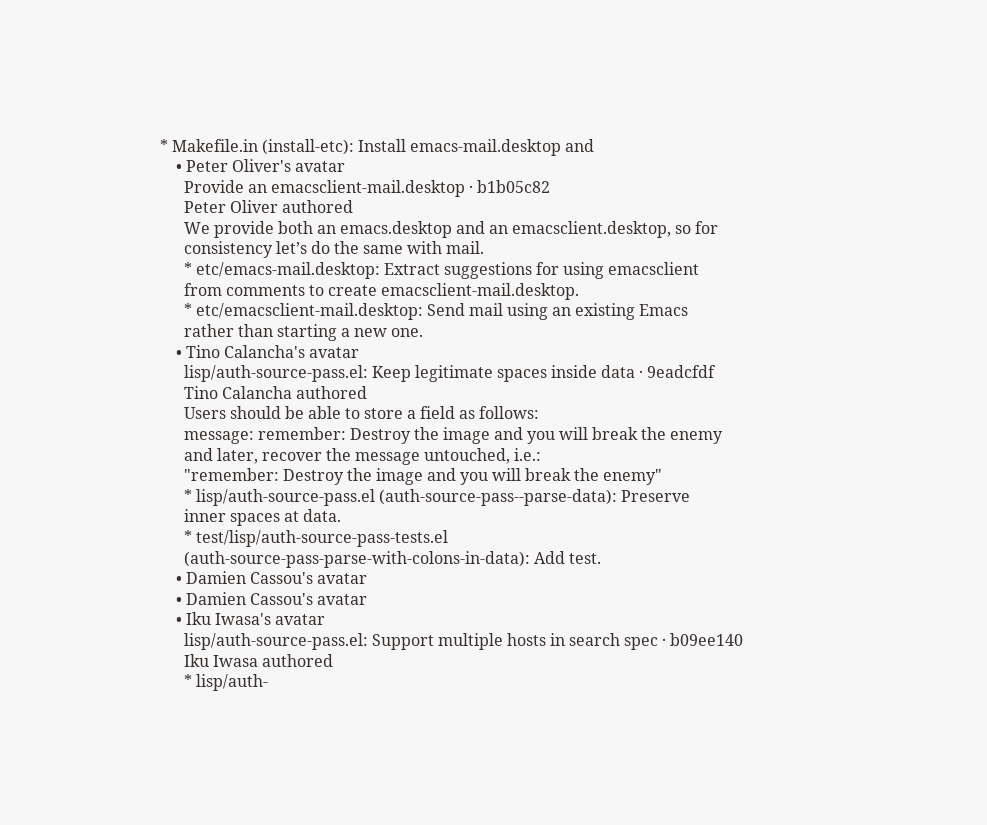* Makefile.in (install-etc): Install emacs-mail.desktop and
    • Peter Oliver's avatar
      Provide an emacsclient-mail.desktop · b1b05c82
      Peter Oliver authored
      We provide both an emacs.desktop and an emacsclient.desktop, so for
      consistency let’s do the same with mail.
      * etc/emacs-mail.desktop: Extract suggestions for using emacsclient
      from comments to create emacsclient-mail.desktop.
      * etc/emacsclient-mail.desktop: Send mail using an existing Emacs
      rather than starting a new one.
    • Tino Calancha's avatar
      lisp/auth-source-pass.el: Keep legitimate spaces inside data · 9eadcfdf
      Tino Calancha authored
      Users should be able to store a field as follows:
      message: remember: Destroy the image and you will break the enemy
      and later, recover the message untouched, i.e.:
      "remember: Destroy the image and you will break the enemy"
      * lisp/auth-source-pass.el (auth-source-pass--parse-data): Preserve
      inner spaces at data.
      * test/lisp/auth-source-pass-tests.el
      (auth-source-pass-parse-with-colons-in-data): Add test.
    • Damien Cassou's avatar
    • Damien Cassou's avatar
    • Iku Iwasa's avatar
      lisp/auth-source-pass.el: Support multiple hosts in search spec · b09ee140
      Iku Iwasa authored
      * lisp/auth-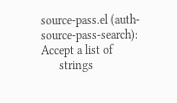source-pass.el (auth-source-pass-search): Accept a list of
      strings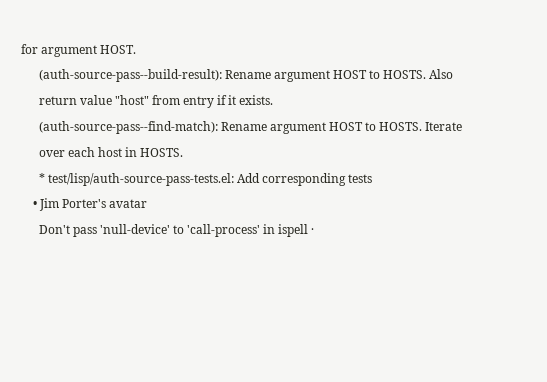for argument HOST.
      (auth-source-pass--build-result): Rename argument HOST to HOSTS. Also
      return value "host" from entry if it exists.
      (auth-source-pass--find-match): Rename argument HOST to HOSTS. Iterate
      over each host in HOSTS.
      * test/lisp/auth-source-pass-tests.el: Add corresponding tests
    • Jim Porter's avatar
      Don't pass 'null-device' to 'call-process' in ispell ·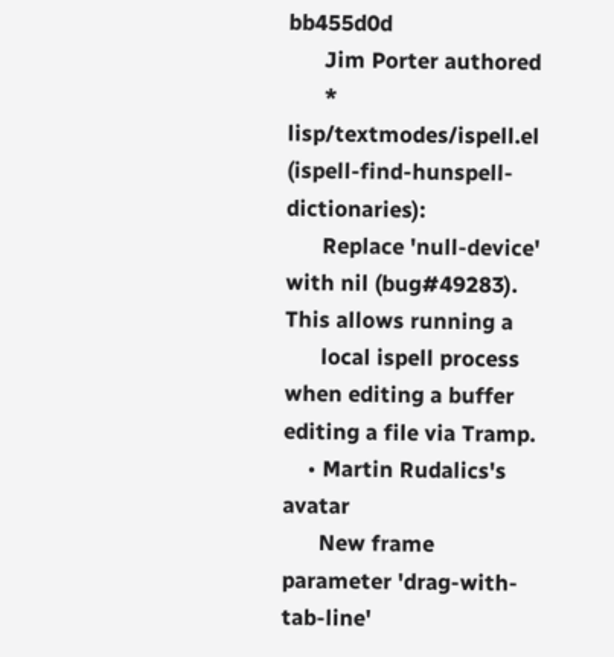bb455d0d
      Jim Porter authored
      * lisp/textmodes/ispell.el (ispell-find-hunspell-dictionaries):
      Replace 'null-device' with nil (bug#49283).  This allows running a
      local ispell process when editing a buffer editing a file via Tramp.
    • Martin Rudalics's avatar
      New frame parameter 'drag-with-tab-line'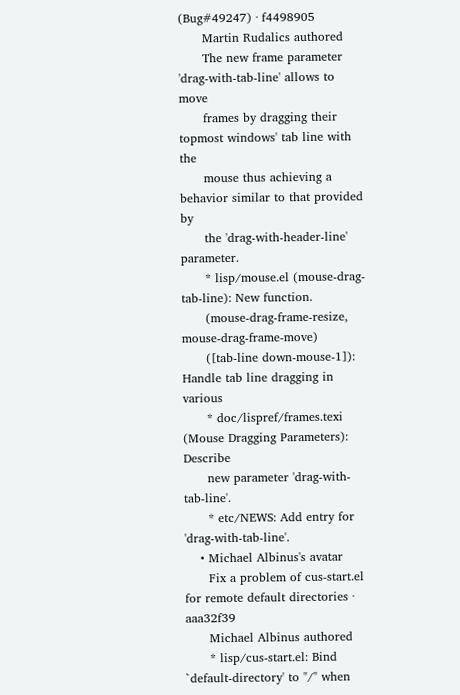(Bug#49247) · f4498905
      Martin Rudalics authored
      The new frame parameter 'drag-with-tab-line' allows to move
      frames by dragging their topmost windows' tab line with the
      mouse thus achieving a behavior similar to that provided by
      the 'drag-with-header-line' parameter.
      * lisp/mouse.el (mouse-drag-tab-line): New function.
      (mouse-drag-frame-resize, mouse-drag-frame-move)
      ([tab-line down-mouse-1]): Handle tab line dragging in various
      * doc/lispref/frames.texi (Mouse Dragging Parameters): Describe
      new parameter 'drag-with-tab-line'.
      * etc/NEWS: Add entry for 'drag-with-tab-line'.
    • Michael Albinus's avatar
      Fix a problem of cus-start.el for remote default directories · aaa32f39
      Michael Albinus authored
      * lisp/cus-start.el: Bind `default-directory' to "/" when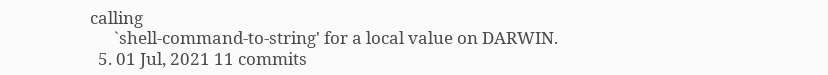calling
      `shell-command-to-string' for a local value on DARWIN.
  5. 01 Jul, 2021 11 commits